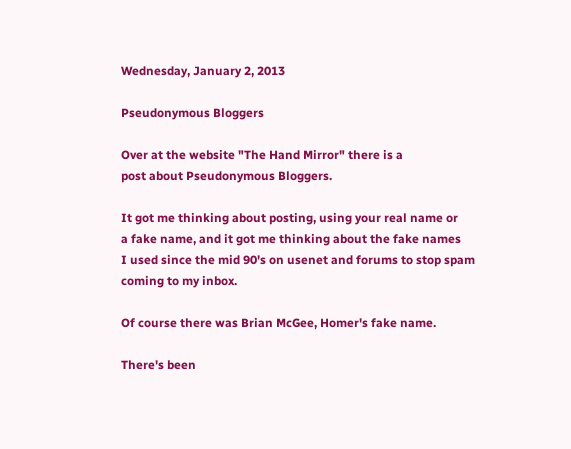Wednesday, January 2, 2013

Pseudonymous Bloggers

Over at the website "The Hand Mirror" there is a
post about Pseudonymous Bloggers.

It got me thinking about posting, using your real name or
a fake name, and it got me thinking about the fake names
I used since the mid 90's on usenet and forums to stop spam
coming to my inbox.

Of course there was Brian McGee, Homer's fake name.

There's been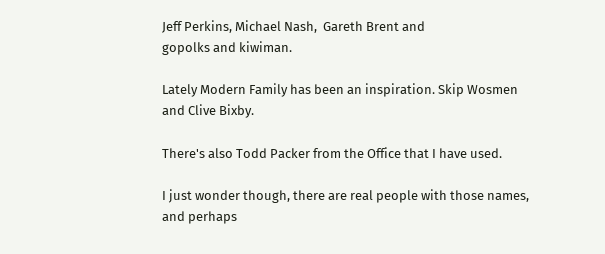Jeff Perkins, Michael Nash,  Gareth Brent and
gopolks and kiwiman.

Lately Modern Family has been an inspiration. Skip Wosmen
and Clive Bixby.

There's also Todd Packer from the Office that I have used.

I just wonder though, there are real people with those names,
and perhaps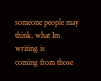someone people may think, what Im writing is
coming from those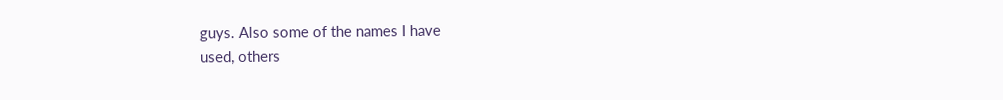guys. Also some of the names I have
used, others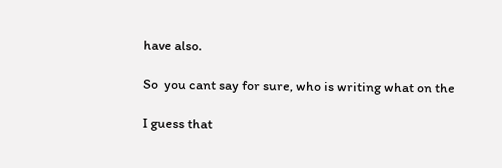have also.

So  you cant say for sure, who is writing what on the

I guess that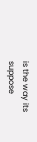is the way its suppose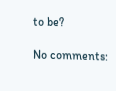to be?

No comments: